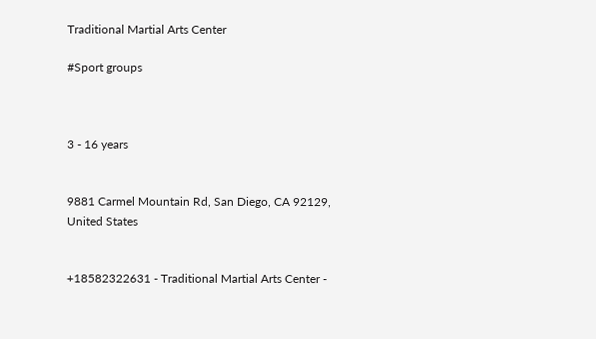Traditional Martial Arts Center

#Sport groups



3 - 16 years


9881 Carmel Mountain Rd, San Diego, CA 92129, United States


+18582322631 - Traditional Martial Arts Center -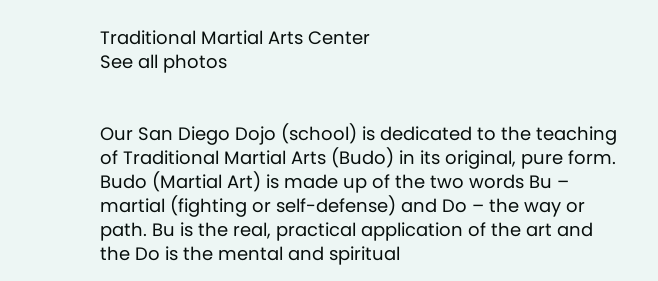Traditional Martial Arts Center
See all photos


Our San Diego Dojo (school) is dedicated to the teaching of Traditional Martial Arts (Budo) in its original, pure form. Budo (Martial Art) is made up of the two words Bu – martial (fighting or self-defense) and Do – the way or path. Bu is the real, practical application of the art and the Do is the mental and spiritual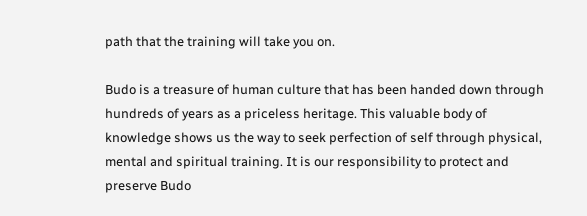path that the training will take you on.

Budo is a treasure of human culture that has been handed down through hundreds of years as a priceless heritage. This valuable body of knowledge shows us the way to seek perfection of self through physical, mental and spiritual training. It is our responsibility to protect and preserve Budo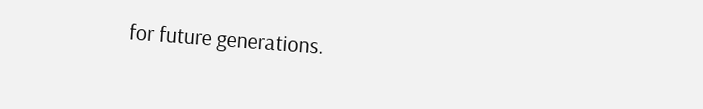for future generations.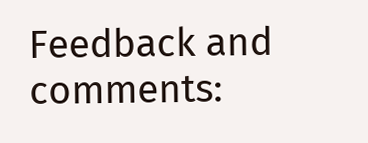Feedback and comments: